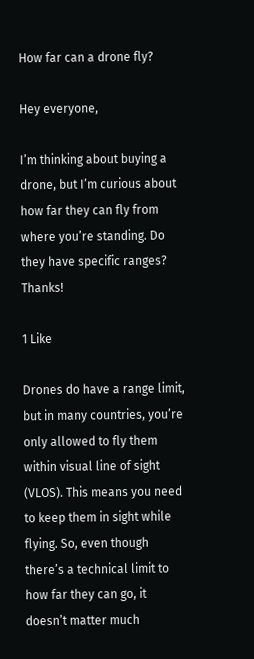How far can a drone fly?

Hey everyone,

I’m thinking about buying a drone, but I’m curious about how far they can fly from where you’re standing. Do they have specific ranges? Thanks!

1 Like

Drones do have a range limit, but in many countries, you’re only allowed to fly them within visual line of sight (VLOS). This means you need to keep them in sight while flying. So, even though there’s a technical limit to how far they can go, it doesn’t matter much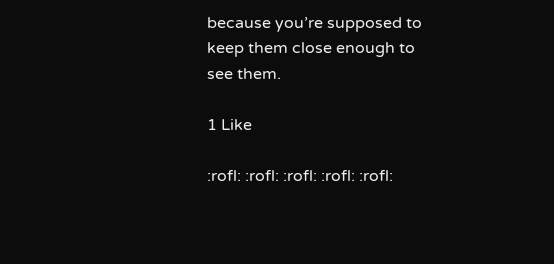because you’re supposed to keep them close enough to see them.

1 Like

:rofl: :rofl: :rofl: :rofl: :rofl: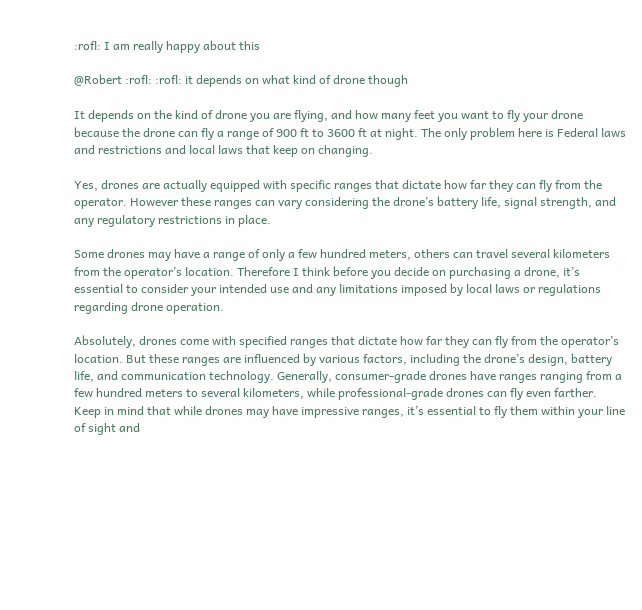:rofl: I am really happy about this

@Robert :rofl: :rofl: it depends on what kind of drone though

It depends on the kind of drone you are flying, and how many feet you want to fly your drone because the drone can fly a range of 900 ft to 3600 ft at night. The only problem here is Federal laws and restrictions and local laws that keep on changing.

Yes, drones are actually equipped with specific ranges that dictate how far they can fly from the operator. However these ranges can vary considering the drone’s battery life, signal strength, and any regulatory restrictions in place.

Some drones may have a range of only a few hundred meters, others can travel several kilometers from the operator’s location. Therefore I think before you decide on purchasing a drone, it’s essential to consider your intended use and any limitations imposed by local laws or regulations regarding drone operation.

Absolutely, drones come with specified ranges that dictate how far they can fly from the operator’s location. But these ranges are influenced by various factors, including the drone’s design, battery life, and communication technology. Generally, consumer-grade drones have ranges ranging from a few hundred meters to several kilometers, while professional-grade drones can fly even farther. Keep in mind that while drones may have impressive ranges, it’s essential to fly them within your line of sight and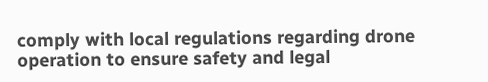comply with local regulations regarding drone operation to ensure safety and legal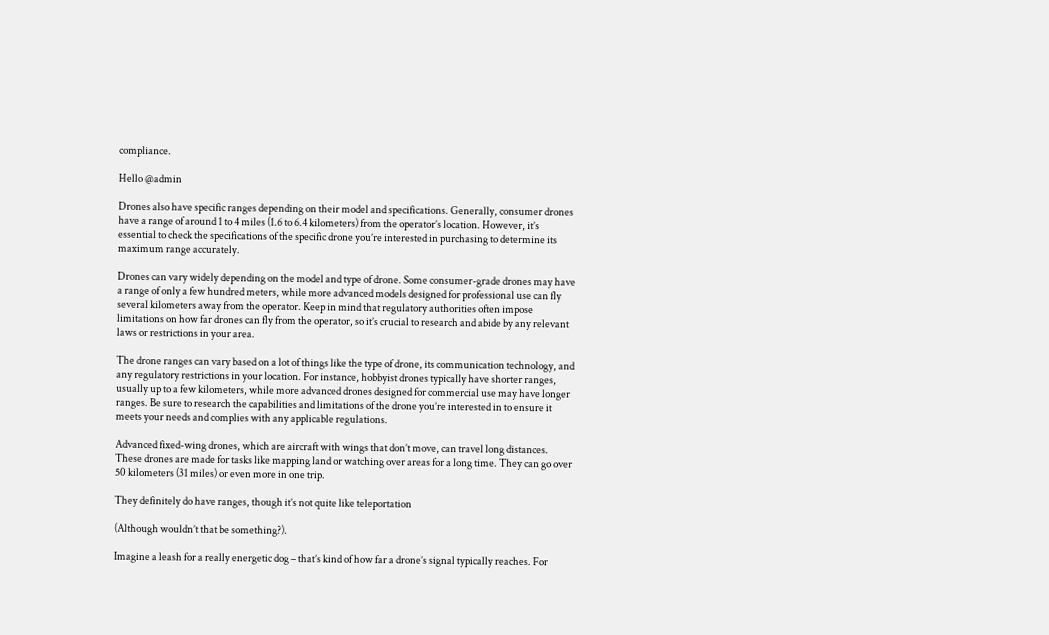compliance.

Hello @admin

Drones also have specific ranges depending on their model and specifications. Generally, consumer drones have a range of around 1 to 4 miles (1.6 to 6.4 kilometers) from the operator’s location. However, it’s essential to check the specifications of the specific drone you’re interested in purchasing to determine its maximum range accurately.

Drones can vary widely depending on the model and type of drone. Some consumer-grade drones may have a range of only a few hundred meters, while more advanced models designed for professional use can fly several kilometers away from the operator. Keep in mind that regulatory authorities often impose limitations on how far drones can fly from the operator, so it’s crucial to research and abide by any relevant laws or restrictions in your area.

The drone ranges can vary based on a lot of things like the type of drone, its communication technology, and any regulatory restrictions in your location. For instance, hobbyist drones typically have shorter ranges, usually up to a few kilometers, while more advanced drones designed for commercial use may have longer ranges. Be sure to research the capabilities and limitations of the drone you’re interested in to ensure it meets your needs and complies with any applicable regulations.

Advanced fixed-wing drones, which are aircraft with wings that don’t move, can travel long distances. These drones are made for tasks like mapping land or watching over areas for a long time. They can go over 50 kilometers (31 miles) or even more in one trip.

They definitely do have ranges, though it’s not quite like teleportation

(Although wouldn’t that be something?).

Imagine a leash for a really energetic dog – that’s kind of how far a drone’s signal typically reaches. For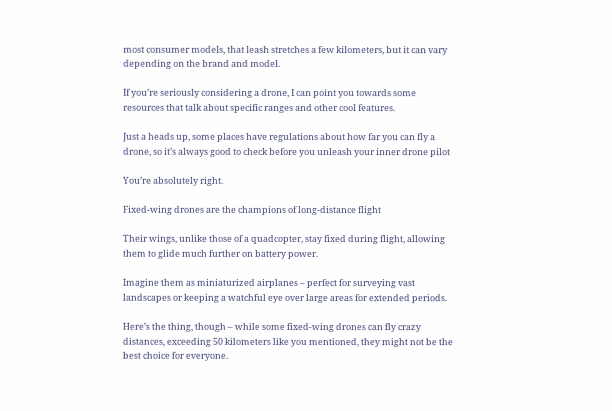most consumer models, that leash stretches a few kilometers, but it can vary depending on the brand and model.

If you’re seriously considering a drone, I can point you towards some resources that talk about specific ranges and other cool features.

Just a heads up, some places have regulations about how far you can fly a drone, so it’s always good to check before you unleash your inner drone pilot

You’re absolutely right.

Fixed-wing drones are the champions of long-distance flight

Their wings, unlike those of a quadcopter, stay fixed during flight, allowing them to glide much further on battery power.

Imagine them as miniaturized airplanes – perfect for surveying vast landscapes or keeping a watchful eye over large areas for extended periods.

Here’s the thing, though – while some fixed-wing drones can fly crazy distances, exceeding 50 kilometers like you mentioned, they might not be the best choice for everyone.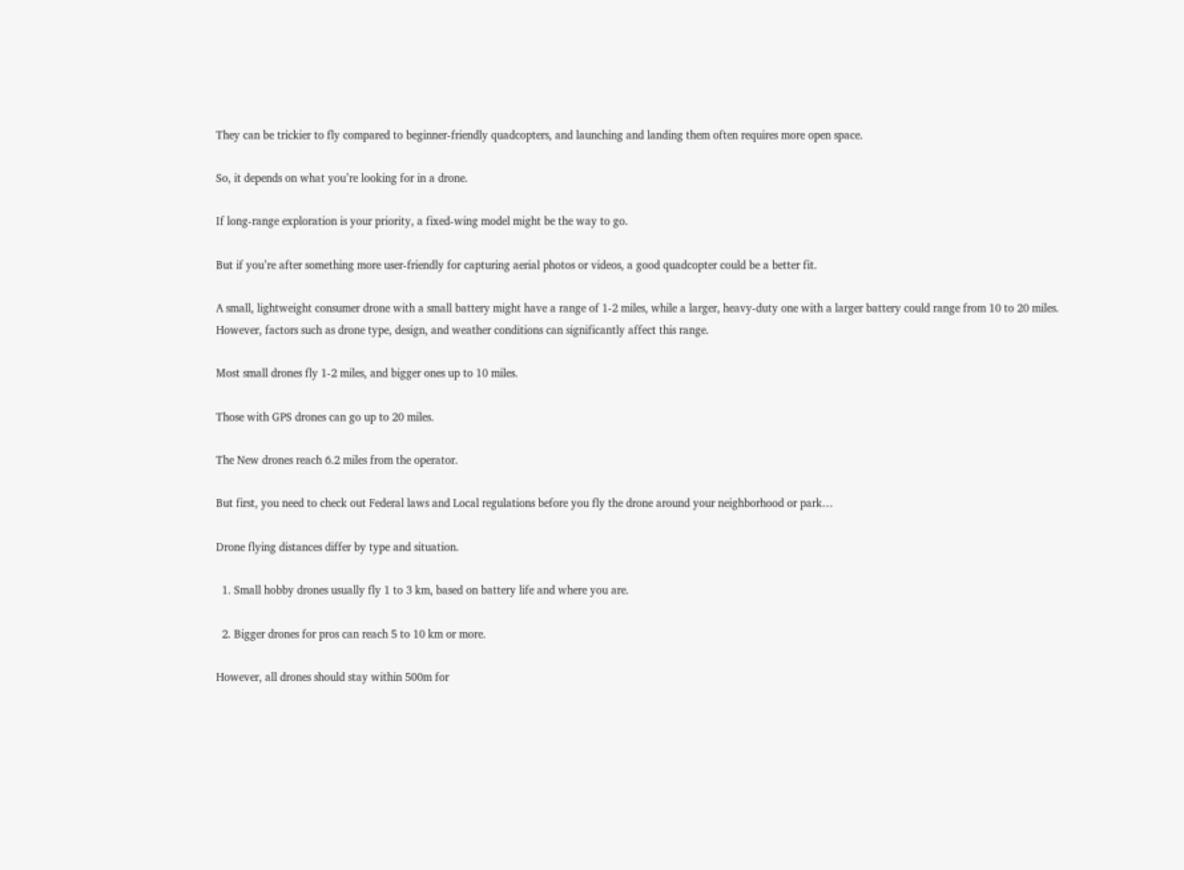They can be trickier to fly compared to beginner-friendly quadcopters, and launching and landing them often requires more open space.

So, it depends on what you’re looking for in a drone.

If long-range exploration is your priority, a fixed-wing model might be the way to go.

But if you’re after something more user-friendly for capturing aerial photos or videos, a good quadcopter could be a better fit.

A small, lightweight consumer drone with a small battery might have a range of 1-2 miles, while a larger, heavy-duty one with a larger battery could range from 10 to 20 miles.
However, factors such as drone type, design, and weather conditions can significantly affect this range.

Most small drones fly 1-2 miles, and bigger ones up to 10 miles.

Those with GPS drones can go up to 20 miles.

The New drones reach 6.2 miles from the operator.

But first, you need to check out Federal laws and Local regulations before you fly the drone around your neighborhood or park…

Drone flying distances differ by type and situation.

  1. Small hobby drones usually fly 1 to 3 km, based on battery life and where you are.

  2. Bigger drones for pros can reach 5 to 10 km or more.

However, all drones should stay within 500m for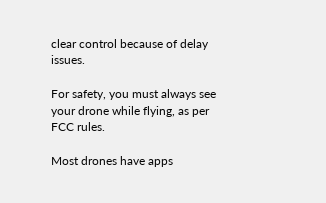clear control because of delay issues.

For safety, you must always see your drone while flying, as per FCC rules.

Most drones have apps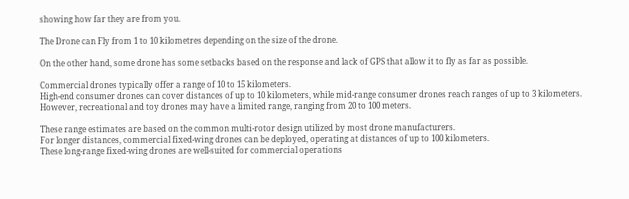showing how far they are from you.

The Drone can Fly from 1 to 10 kilometres depending on the size of the drone.

On the other hand, some drone has some setbacks based on the response and lack of GPS that allow it to fly as far as possible.

Commercial drones typically offer a range of 10 to 15 kilometers.
High-end consumer drones can cover distances of up to 10 kilometers, while mid-range consumer drones reach ranges of up to 3 kilometers.
However, recreational and toy drones may have a limited range, ranging from 20 to 100 meters.

These range estimates are based on the common multi-rotor design utilized by most drone manufacturers.
For longer distances, commercial fixed-wing drones can be deployed, operating at distances of up to 100 kilometers.
These long-range fixed-wing drones are well-suited for commercial operations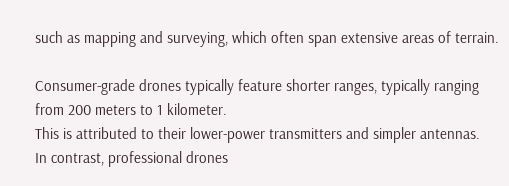such as mapping and surveying, which often span extensive areas of terrain.

Consumer-grade drones typically feature shorter ranges, typically ranging from 200 meters to 1 kilometer.
This is attributed to their lower-power transmitters and simpler antennas.
In contrast, professional drones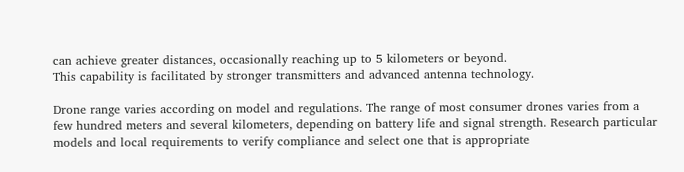can achieve greater distances, occasionally reaching up to 5 kilometers or beyond.
This capability is facilitated by stronger transmitters and advanced antenna technology.

Drone range varies according on model and regulations. The range of most consumer drones varies from a few hundred meters and several kilometers, depending on battery life and signal strength. Research particular models and local requirements to verify compliance and select one that is appropriate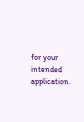for your intended application.